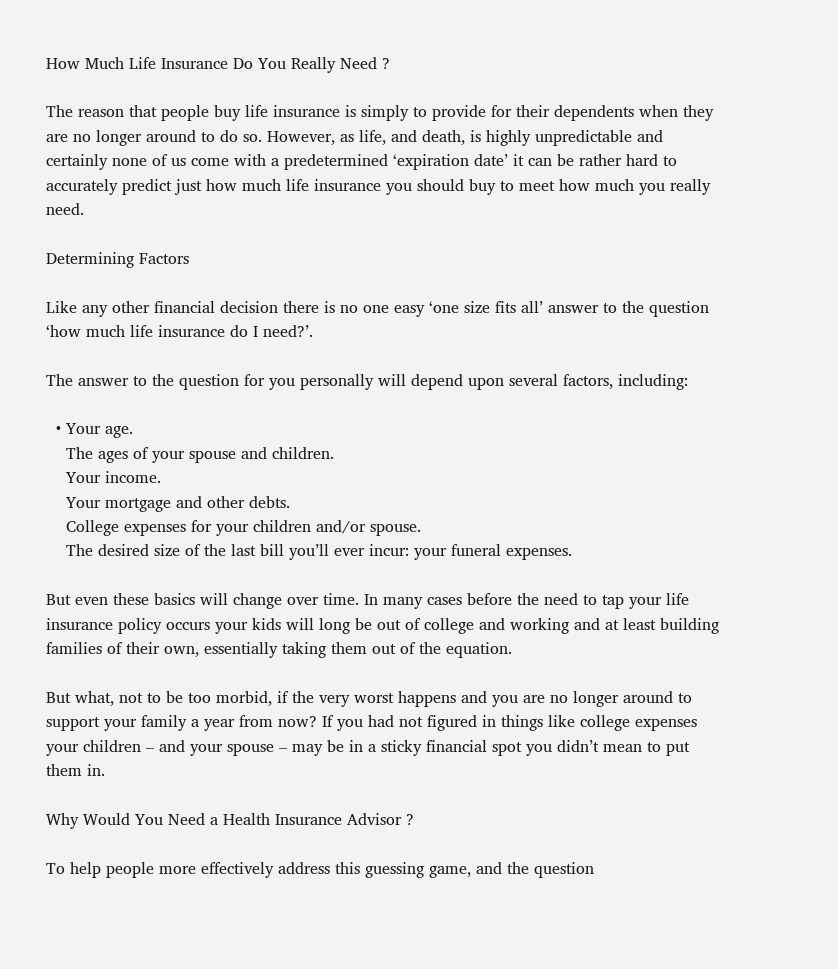How Much Life Insurance Do You Really Need ?

The reason that people buy life insurance is simply to provide for their dependents when they are no longer around to do so. However, as life, and death, is highly unpredictable and certainly none of us come with a predetermined ‘expiration date’ it can be rather hard to accurately predict just how much life insurance you should buy to meet how much you really need.

Determining Factors

Like any other financial decision there is no one easy ‘one size fits all’ answer to the question ‘how much life insurance do I need?’.

The answer to the question for you personally will depend upon several factors, including:

  • Your age.
    The ages of your spouse and children.
    Your income.
    Your mortgage and other debts.
    College expenses for your children and/or spouse.
    The desired size of the last bill you’ll ever incur: your funeral expenses.

But even these basics will change over time. In many cases before the need to tap your life insurance policy occurs your kids will long be out of college and working and at least building families of their own, essentially taking them out of the equation.

But what, not to be too morbid, if the very worst happens and you are no longer around to support your family a year from now? If you had not figured in things like college expenses your children – and your spouse – may be in a sticky financial spot you didn’t mean to put them in.

Why Would You Need a Health Insurance Advisor ?

To help people more effectively address this guessing game, and the question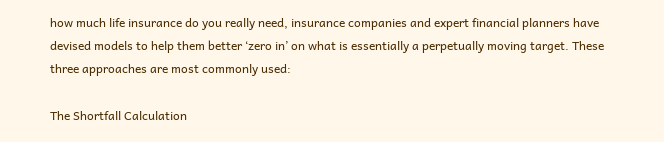how much life insurance do you really need, insurance companies and expert financial planners have devised models to help them better ‘zero in’ on what is essentially a perpetually moving target. These three approaches are most commonly used:

The Shortfall Calculation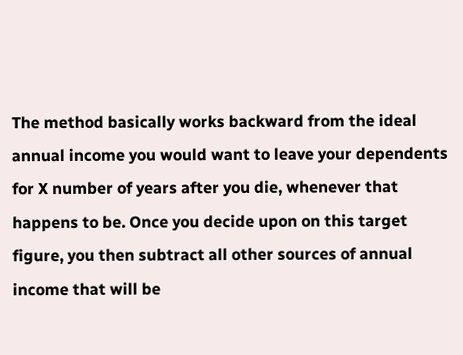The method basically works backward from the ideal annual income you would want to leave your dependents for X number of years after you die, whenever that happens to be. Once you decide upon on this target figure, you then subtract all other sources of annual income that will be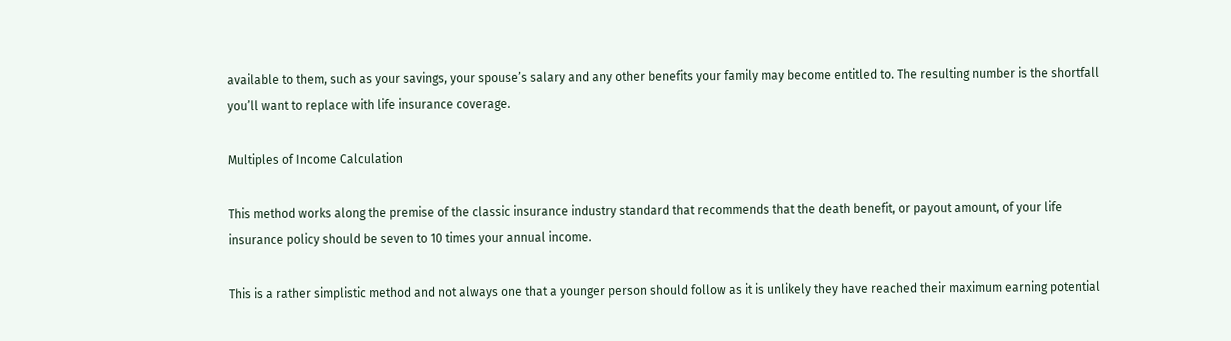available to them, such as your savings, your spouse’s salary and any other benefits your family may become entitled to. The resulting number is the shortfall you’ll want to replace with life insurance coverage.

Multiples of Income Calculation

This method works along the premise of the classic insurance industry standard that recommends that the death benefit, or payout amount, of your life insurance policy should be seven to 10 times your annual income.

This is a rather simplistic method and not always one that a younger person should follow as it is unlikely they have reached their maximum earning potential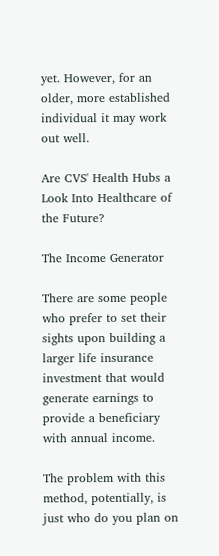yet. However, for an older, more established individual it may work out well.

Are CVS' Health Hubs a Look Into Healthcare of the Future?

The Income Generator

There are some people who prefer to set their sights upon building a larger life insurance investment that would generate earnings to provide a beneficiary with annual income.

The problem with this method, potentially, is just who do you plan on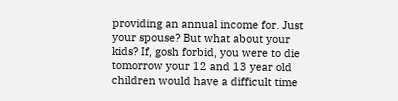providing an annual income for. Just your spouse? But what about your kids? If, gosh forbid, you were to die tomorrow your 12 and 13 year old children would have a difficult time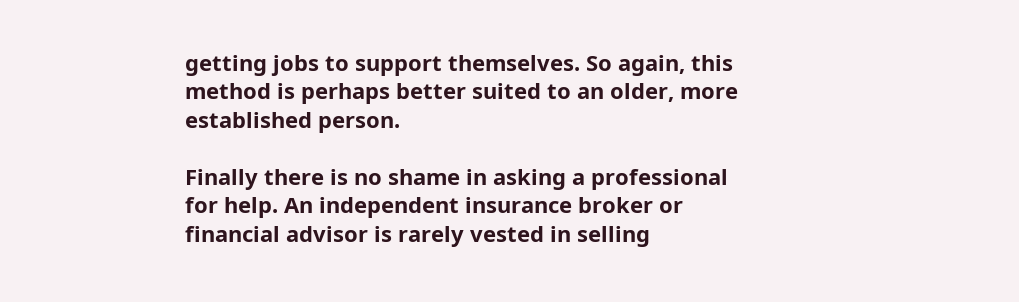getting jobs to support themselves. So again, this method is perhaps better suited to an older, more established person.

Finally there is no shame in asking a professional for help. An independent insurance broker or financial advisor is rarely vested in selling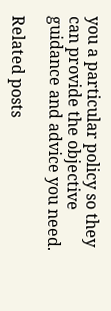you a particular policy so they can provide the objective guidance and advice you need.

Related posts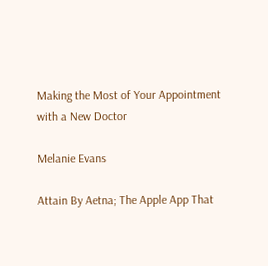Making the Most of Your Appointment with a New Doctor

Melanie Evans

Attain By Aetna; The Apple App That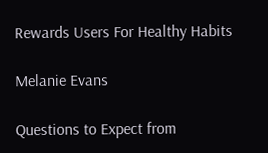Rewards Users For Healthy Habits

Melanie Evans

Questions to Expect from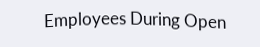Employees During Open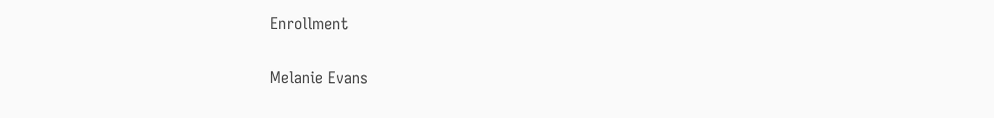Enrollment

Melanie Evans